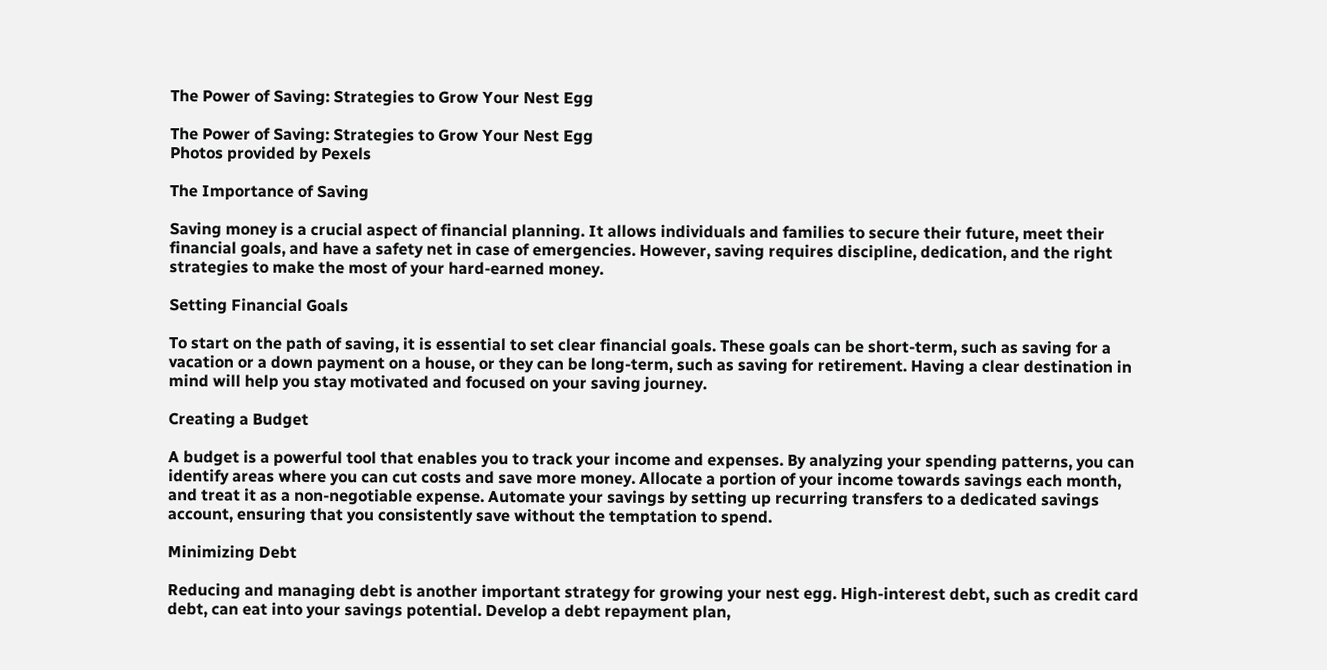The Power of Saving: Strategies to Grow Your Nest Egg

The Power of Saving: Strategies to Grow Your Nest Egg
Photos provided by Pexels

The Importance of Saving

Saving money is a crucial aspect of financial planning. It allows individuals and families to secure their future, meet their financial goals, and have a safety net in case of emergencies. However, saving requires discipline, dedication, and the right strategies to make the most of your hard-earned money.

Setting Financial Goals

To start on the path of saving, it is essential to set clear financial goals. These goals can be short-term, such as saving for a vacation or a down payment on a house, or they can be long-term, such as saving for retirement. Having a clear destination in mind will help you stay motivated and focused on your saving journey.

Creating a Budget

A budget is a powerful tool that enables you to track your income and expenses. By analyzing your spending patterns, you can identify areas where you can cut costs and save more money. Allocate a portion of your income towards savings each month, and treat it as a non-negotiable expense. Automate your savings by setting up recurring transfers to a dedicated savings account, ensuring that you consistently save without the temptation to spend.

Minimizing Debt

Reducing and managing debt is another important strategy for growing your nest egg. High-interest debt, such as credit card debt, can eat into your savings potential. Develop a debt repayment plan,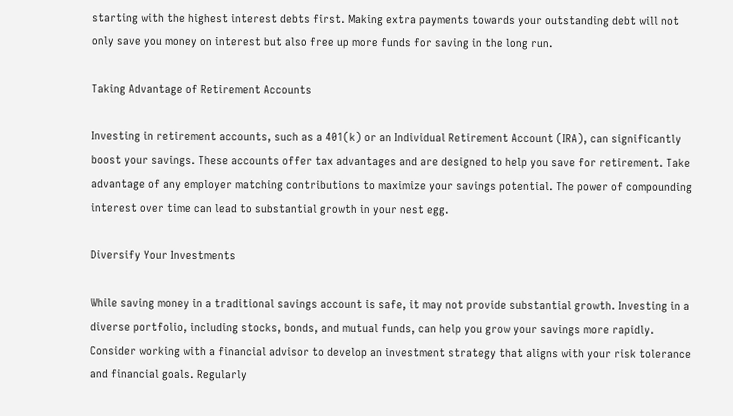starting with the highest interest debts first. Making extra payments towards your outstanding debt will not only save you money on interest but also free up more funds for saving in the long run.

Taking Advantage of Retirement Accounts

Investing in retirement accounts, such as a 401(k) or an Individual Retirement Account (IRA), can significantly boost your savings. These accounts offer tax advantages and are designed to help you save for retirement. Take advantage of any employer matching contributions to maximize your savings potential. The power of compounding interest over time can lead to substantial growth in your nest egg.

Diversify Your Investments

While saving money in a traditional savings account is safe, it may not provide substantial growth. Investing in a diverse portfolio, including stocks, bonds, and mutual funds, can help you grow your savings more rapidly. Consider working with a financial advisor to develop an investment strategy that aligns with your risk tolerance and financial goals. Regularly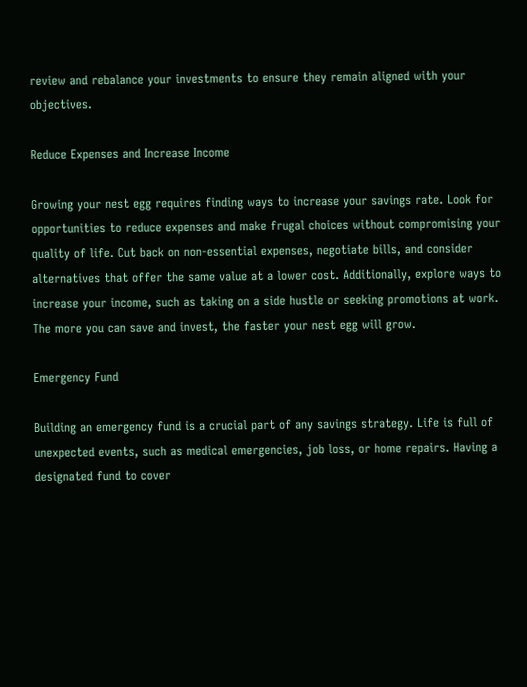review and rebalance your investments to ensure they remain aligned with your objectives.

Reduce Expenses and Increase Income

Growing your nest egg requires finding ways to increase your savings rate. Look for opportunities to reduce expenses and make frugal choices without compromising your quality of life. Cut back on non-essential expenses, negotiate bills, and consider alternatives that offer the same value at a lower cost. Additionally, explore ways to increase your income, such as taking on a side hustle or seeking promotions at work. The more you can save and invest, the faster your nest egg will grow.

Emergency Fund

Building an emergency fund is a crucial part of any savings strategy. Life is full of unexpected events, such as medical emergencies, job loss, or home repairs. Having a designated fund to cover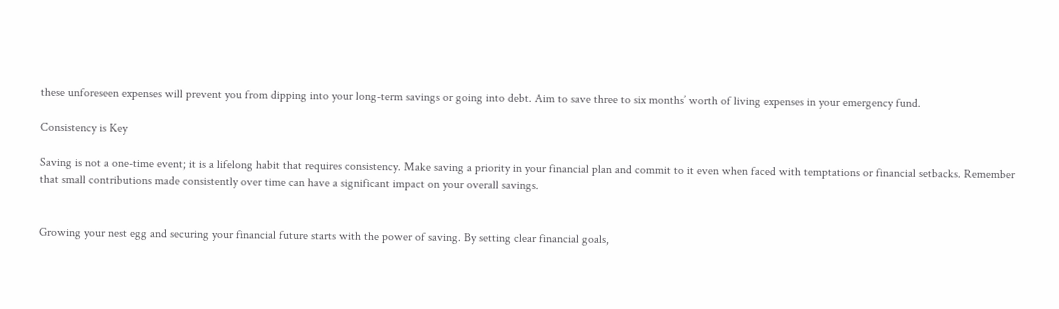these unforeseen expenses will prevent you from dipping into your long-term savings or going into debt. Aim to save three to six months’ worth of living expenses in your emergency fund.

Consistency is Key

Saving is not a one-time event; it is a lifelong habit that requires consistency. Make saving a priority in your financial plan and commit to it even when faced with temptations or financial setbacks. Remember that small contributions made consistently over time can have a significant impact on your overall savings.


Growing your nest egg and securing your financial future starts with the power of saving. By setting clear financial goals,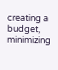creating a budget, minimizing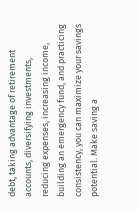debt, taking advantage of retirement accounts, diversifying investments, reducing expenses, increasing income, building an emergency fund, and practicing consistency, you can maximize your savings potential. Make saving a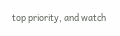top priority, and watch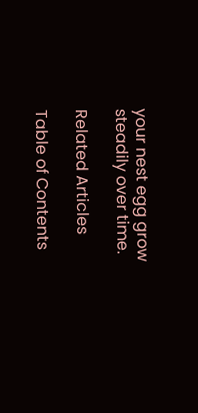your nest egg grow steadily over time.

Related Articles

Table of Contents